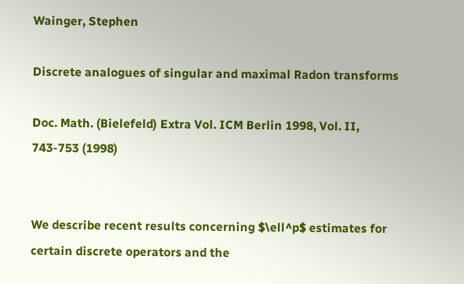Wainger, Stephen

Discrete analogues of singular and maximal Radon transforms

Doc. Math. (Bielefeld) Extra Vol. ICM Berlin 1998, Vol. II, 743-753 (1998)


We describe recent results concerning $\ell^p$ estimates for certain discrete operators and the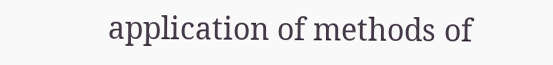application of methods of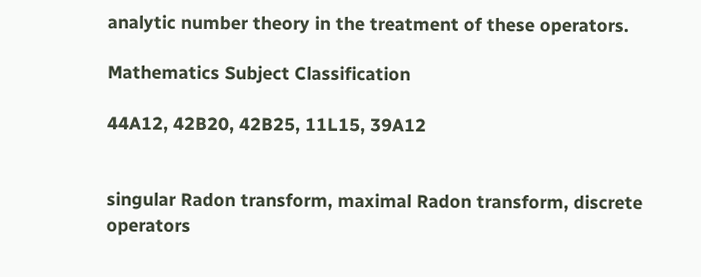analytic number theory in the treatment of these operators.

Mathematics Subject Classification

44A12, 42B20, 42B25, 11L15, 39A12


singular Radon transform, maximal Radon transform, discrete operators